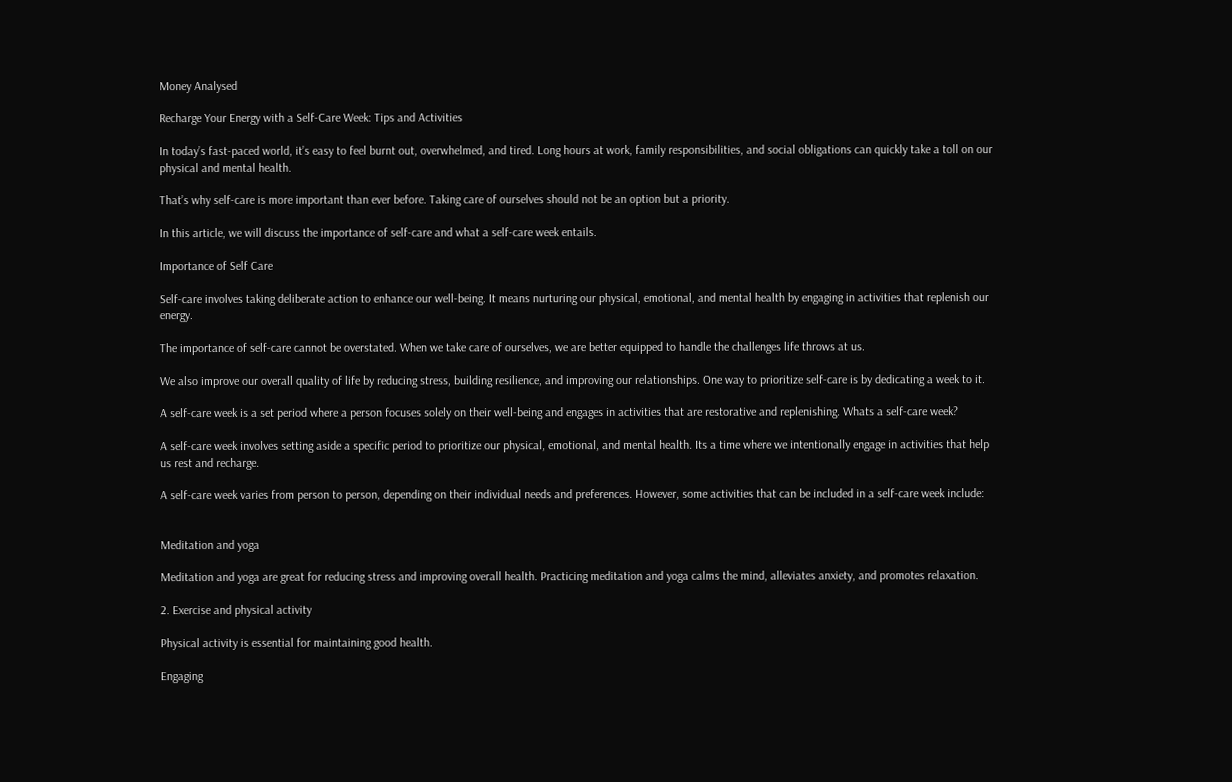Money Analysed

Recharge Your Energy with a Self-Care Week: Tips and Activities

In today’s fast-paced world, it’s easy to feel burnt out, overwhelmed, and tired. Long hours at work, family responsibilities, and social obligations can quickly take a toll on our physical and mental health.

That’s why self-care is more important than ever before. Taking care of ourselves should not be an option but a priority.

In this article, we will discuss the importance of self-care and what a self-care week entails.

Importance of Self Care

Self-care involves taking deliberate action to enhance our well-being. It means nurturing our physical, emotional, and mental health by engaging in activities that replenish our energy.

The importance of self-care cannot be overstated. When we take care of ourselves, we are better equipped to handle the challenges life throws at us.

We also improve our overall quality of life by reducing stress, building resilience, and improving our relationships. One way to prioritize self-care is by dedicating a week to it.

A self-care week is a set period where a person focuses solely on their well-being and engages in activities that are restorative and replenishing. Whats a self-care week?

A self-care week involves setting aside a specific period to prioritize our physical, emotional, and mental health. Its a time where we intentionally engage in activities that help us rest and recharge.

A self-care week varies from person to person, depending on their individual needs and preferences. However, some activities that can be included in a self-care week include:


Meditation and yoga

Meditation and yoga are great for reducing stress and improving overall health. Practicing meditation and yoga calms the mind, alleviates anxiety, and promotes relaxation.

2. Exercise and physical activity

Physical activity is essential for maintaining good health.

Engaging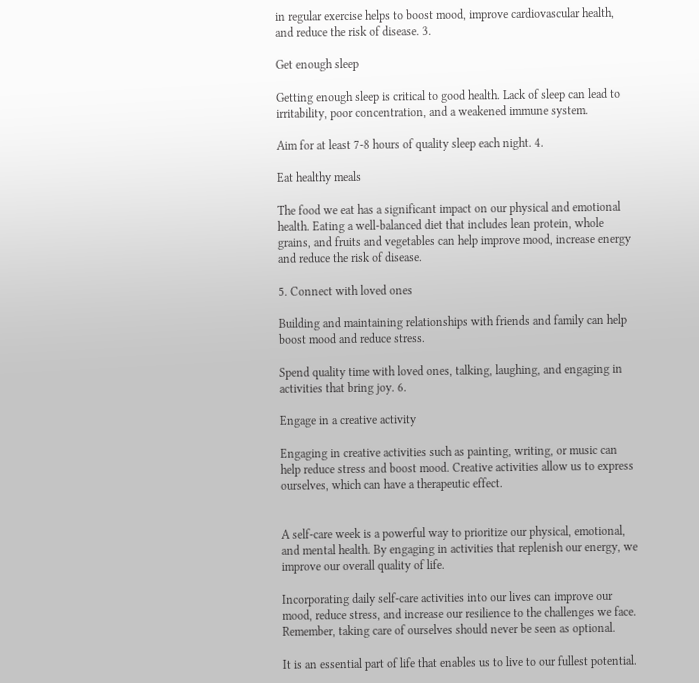in regular exercise helps to boost mood, improve cardiovascular health, and reduce the risk of disease. 3.

Get enough sleep

Getting enough sleep is critical to good health. Lack of sleep can lead to irritability, poor concentration, and a weakened immune system.

Aim for at least 7-8 hours of quality sleep each night. 4.

Eat healthy meals

The food we eat has a significant impact on our physical and emotional health. Eating a well-balanced diet that includes lean protein, whole grains, and fruits and vegetables can help improve mood, increase energy and reduce the risk of disease.

5. Connect with loved ones

Building and maintaining relationships with friends and family can help boost mood and reduce stress.

Spend quality time with loved ones, talking, laughing, and engaging in activities that bring joy. 6.

Engage in a creative activity

Engaging in creative activities such as painting, writing, or music can help reduce stress and boost mood. Creative activities allow us to express ourselves, which can have a therapeutic effect.


A self-care week is a powerful way to prioritize our physical, emotional, and mental health. By engaging in activities that replenish our energy, we improve our overall quality of life.

Incorporating daily self-care activities into our lives can improve our mood, reduce stress, and increase our resilience to the challenges we face. Remember, taking care of ourselves should never be seen as optional.

It is an essential part of life that enables us to live to our fullest potential.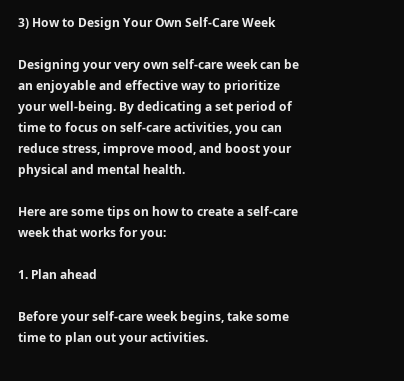3) How to Design Your Own Self-Care Week

Designing your very own self-care week can be an enjoyable and effective way to prioritize your well-being. By dedicating a set period of time to focus on self-care activities, you can reduce stress, improve mood, and boost your physical and mental health.

Here are some tips on how to create a self-care week that works for you:

1. Plan ahead

Before your self-care week begins, take some time to plan out your activities.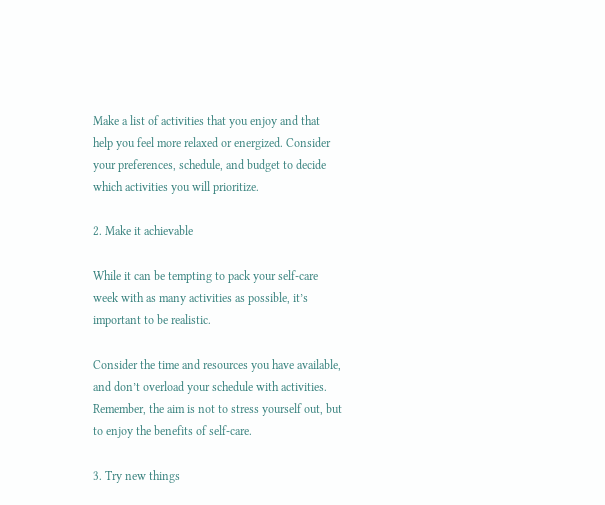Make a list of activities that you enjoy and that help you feel more relaxed or energized. Consider your preferences, schedule, and budget to decide which activities you will prioritize.

2. Make it achievable

While it can be tempting to pack your self-care week with as many activities as possible, it’s important to be realistic.

Consider the time and resources you have available, and don’t overload your schedule with activities. Remember, the aim is not to stress yourself out, but to enjoy the benefits of self-care.

3. Try new things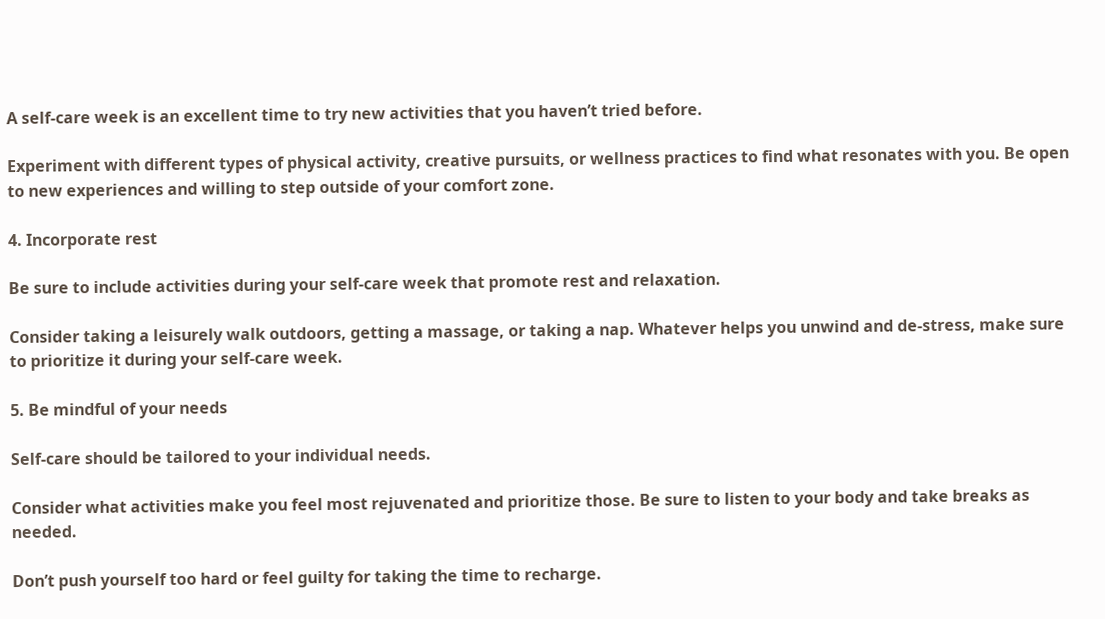A self-care week is an excellent time to try new activities that you haven’t tried before.

Experiment with different types of physical activity, creative pursuits, or wellness practices to find what resonates with you. Be open to new experiences and willing to step outside of your comfort zone.

4. Incorporate rest

Be sure to include activities during your self-care week that promote rest and relaxation.

Consider taking a leisurely walk outdoors, getting a massage, or taking a nap. Whatever helps you unwind and de-stress, make sure to prioritize it during your self-care week.

5. Be mindful of your needs

Self-care should be tailored to your individual needs.

Consider what activities make you feel most rejuvenated and prioritize those. Be sure to listen to your body and take breaks as needed.

Don’t push yourself too hard or feel guilty for taking the time to recharge.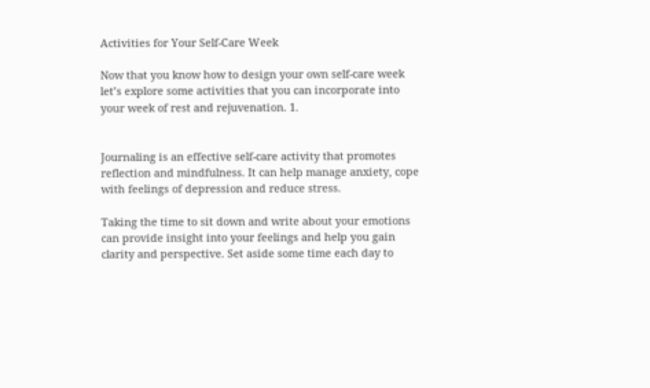Activities for Your Self-Care Week

Now that you know how to design your own self-care week let’s explore some activities that you can incorporate into your week of rest and rejuvenation. 1.


Journaling is an effective self-care activity that promotes reflection and mindfulness. It can help manage anxiety, cope with feelings of depression and reduce stress.

Taking the time to sit down and write about your emotions can provide insight into your feelings and help you gain clarity and perspective. Set aside some time each day to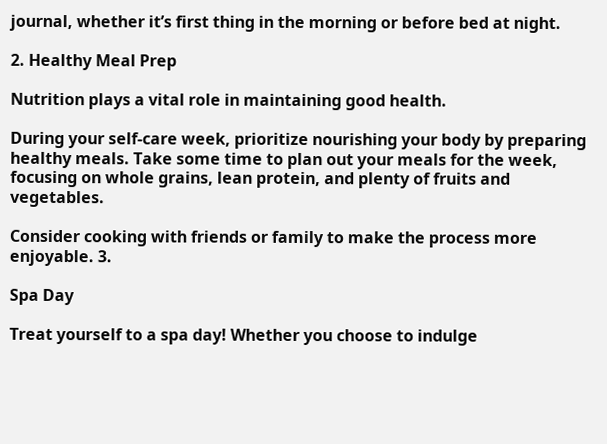journal, whether it’s first thing in the morning or before bed at night.

2. Healthy Meal Prep

Nutrition plays a vital role in maintaining good health.

During your self-care week, prioritize nourishing your body by preparing healthy meals. Take some time to plan out your meals for the week, focusing on whole grains, lean protein, and plenty of fruits and vegetables.

Consider cooking with friends or family to make the process more enjoyable. 3.

Spa Day

Treat yourself to a spa day! Whether you choose to indulge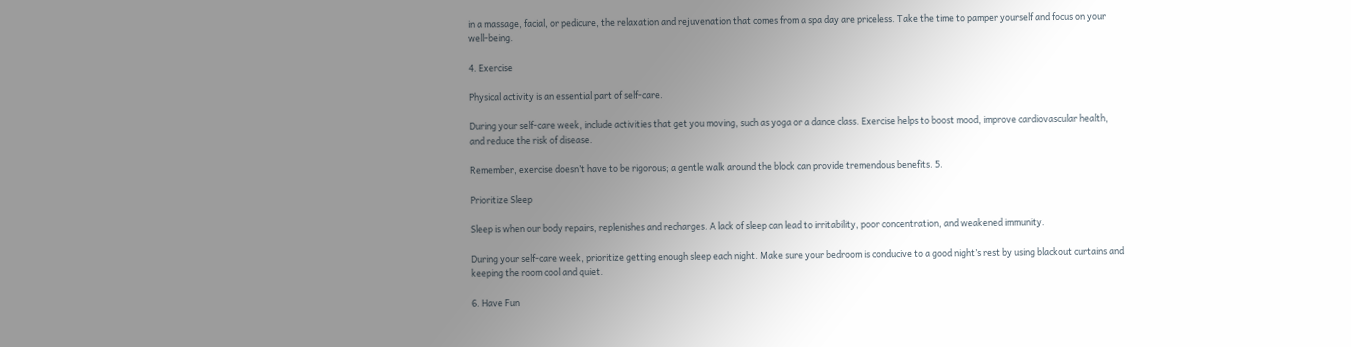in a massage, facial, or pedicure, the relaxation and rejuvenation that comes from a spa day are priceless. Take the time to pamper yourself and focus on your well-being.

4. Exercise

Physical activity is an essential part of self-care.

During your self-care week, include activities that get you moving, such as yoga or a dance class. Exercise helps to boost mood, improve cardiovascular health, and reduce the risk of disease.

Remember, exercise doesn’t have to be rigorous; a gentle walk around the block can provide tremendous benefits. 5.

Prioritize Sleep

Sleep is when our body repairs, replenishes and recharges. A lack of sleep can lead to irritability, poor concentration, and weakened immunity.

During your self-care week, prioritize getting enough sleep each night. Make sure your bedroom is conducive to a good night’s rest by using blackout curtains and keeping the room cool and quiet.

6. Have Fun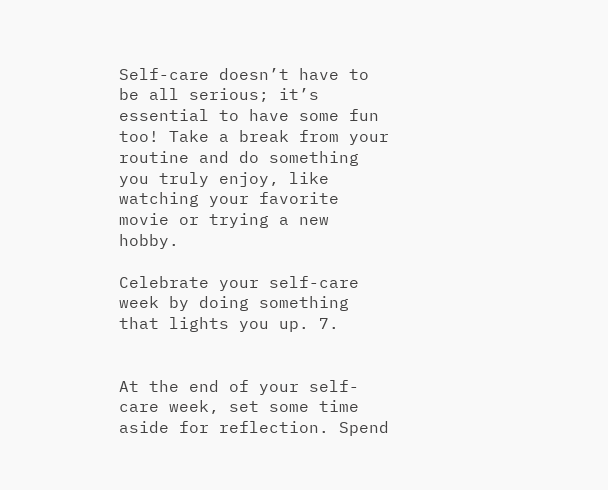Self-care doesn’t have to be all serious; it’s essential to have some fun too! Take a break from your routine and do something you truly enjoy, like watching your favorite movie or trying a new hobby.

Celebrate your self-care week by doing something that lights you up. 7.


At the end of your self-care week, set some time aside for reflection. Spend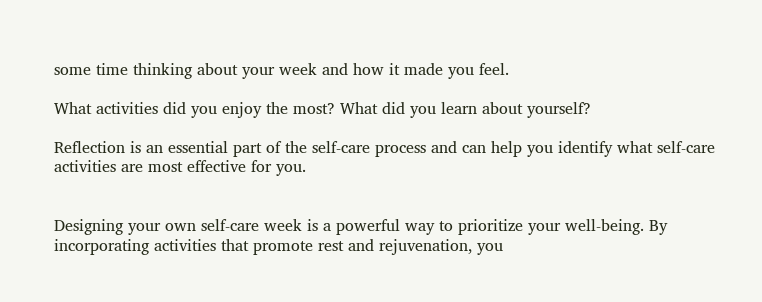some time thinking about your week and how it made you feel.

What activities did you enjoy the most? What did you learn about yourself?

Reflection is an essential part of the self-care process and can help you identify what self-care activities are most effective for you.


Designing your own self-care week is a powerful way to prioritize your well-being. By incorporating activities that promote rest and rejuvenation, you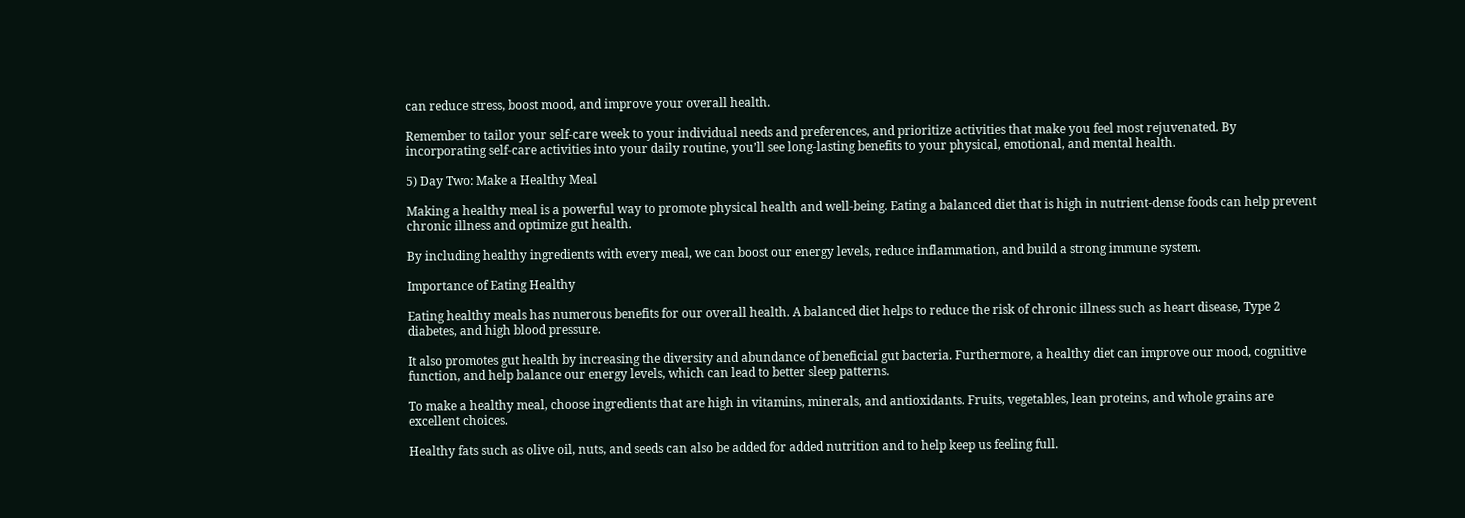can reduce stress, boost mood, and improve your overall health.

Remember to tailor your self-care week to your individual needs and preferences, and prioritize activities that make you feel most rejuvenated. By incorporating self-care activities into your daily routine, you’ll see long-lasting benefits to your physical, emotional, and mental health.

5) Day Two: Make a Healthy Meal

Making a healthy meal is a powerful way to promote physical health and well-being. Eating a balanced diet that is high in nutrient-dense foods can help prevent chronic illness and optimize gut health.

By including healthy ingredients with every meal, we can boost our energy levels, reduce inflammation, and build a strong immune system.

Importance of Eating Healthy

Eating healthy meals has numerous benefits for our overall health. A balanced diet helps to reduce the risk of chronic illness such as heart disease, Type 2 diabetes, and high blood pressure.

It also promotes gut health by increasing the diversity and abundance of beneficial gut bacteria. Furthermore, a healthy diet can improve our mood, cognitive function, and help balance our energy levels, which can lead to better sleep patterns.

To make a healthy meal, choose ingredients that are high in vitamins, minerals, and antioxidants. Fruits, vegetables, lean proteins, and whole grains are excellent choices.

Healthy fats such as olive oil, nuts, and seeds can also be added for added nutrition and to help keep us feeling full.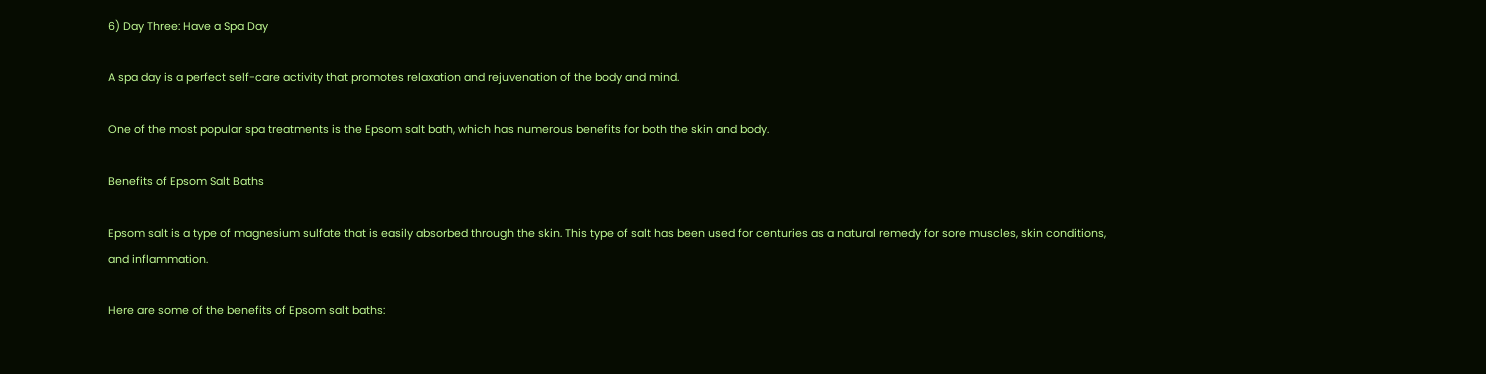6) Day Three: Have a Spa Day

A spa day is a perfect self-care activity that promotes relaxation and rejuvenation of the body and mind.

One of the most popular spa treatments is the Epsom salt bath, which has numerous benefits for both the skin and body.

Benefits of Epsom Salt Baths

Epsom salt is a type of magnesium sulfate that is easily absorbed through the skin. This type of salt has been used for centuries as a natural remedy for sore muscles, skin conditions, and inflammation.

Here are some of the benefits of Epsom salt baths: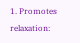1. Promotes relaxation: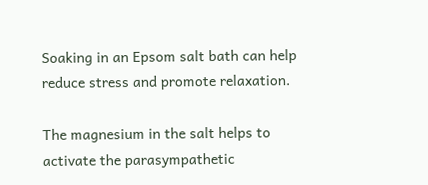Soaking in an Epsom salt bath can help reduce stress and promote relaxation.

The magnesium in the salt helps to activate the parasympathetic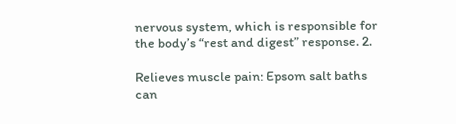nervous system, which is responsible for the body’s “rest and digest” response. 2.

Relieves muscle pain: Epsom salt baths can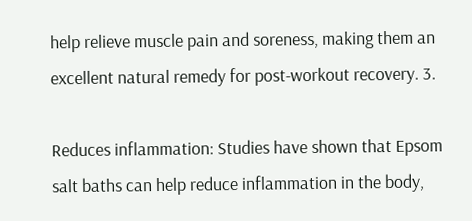help relieve muscle pain and soreness, making them an excellent natural remedy for post-workout recovery. 3.

Reduces inflammation: Studies have shown that Epsom salt baths can help reduce inflammation in the body,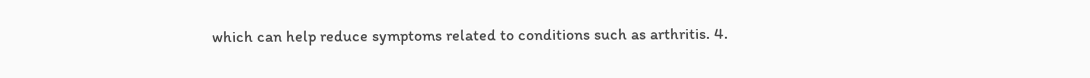which can help reduce symptoms related to conditions such as arthritis. 4.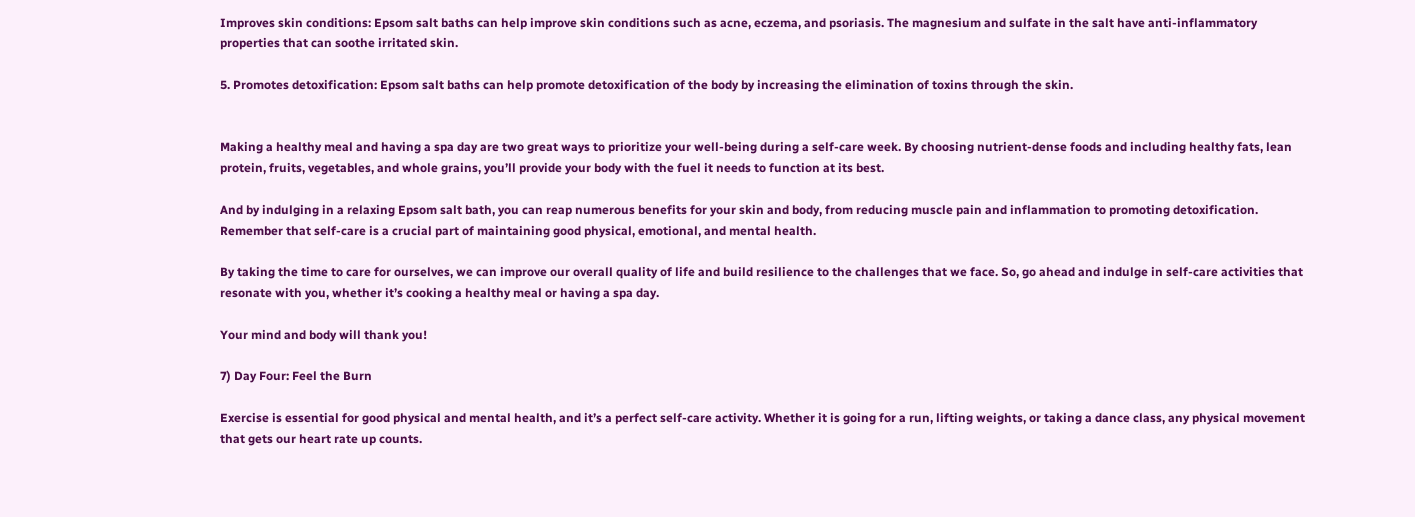Improves skin conditions: Epsom salt baths can help improve skin conditions such as acne, eczema, and psoriasis. The magnesium and sulfate in the salt have anti-inflammatory properties that can soothe irritated skin.

5. Promotes detoxification: Epsom salt baths can help promote detoxification of the body by increasing the elimination of toxins through the skin.


Making a healthy meal and having a spa day are two great ways to prioritize your well-being during a self-care week. By choosing nutrient-dense foods and including healthy fats, lean protein, fruits, vegetables, and whole grains, you’ll provide your body with the fuel it needs to function at its best.

And by indulging in a relaxing Epsom salt bath, you can reap numerous benefits for your skin and body, from reducing muscle pain and inflammation to promoting detoxification. Remember that self-care is a crucial part of maintaining good physical, emotional, and mental health.

By taking the time to care for ourselves, we can improve our overall quality of life and build resilience to the challenges that we face. So, go ahead and indulge in self-care activities that resonate with you, whether it’s cooking a healthy meal or having a spa day.

Your mind and body will thank you!

7) Day Four: Feel the Burn

Exercise is essential for good physical and mental health, and it’s a perfect self-care activity. Whether it is going for a run, lifting weights, or taking a dance class, any physical movement that gets our heart rate up counts.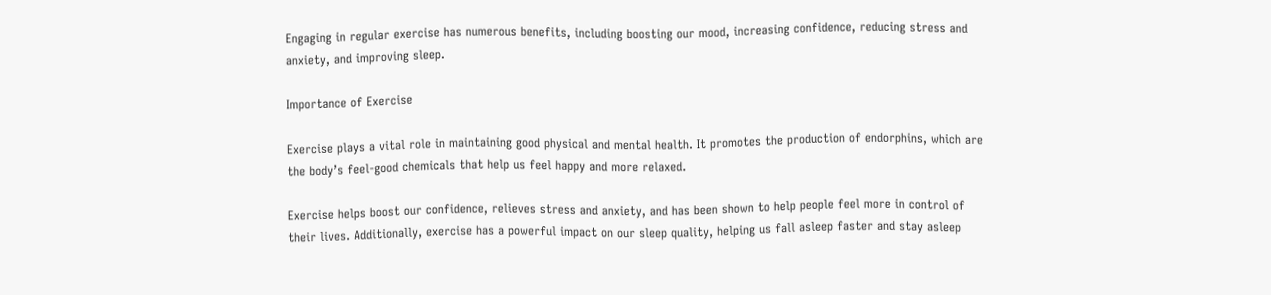Engaging in regular exercise has numerous benefits, including boosting our mood, increasing confidence, reducing stress and anxiety, and improving sleep.

Importance of Exercise

Exercise plays a vital role in maintaining good physical and mental health. It promotes the production of endorphins, which are the body’s feel-good chemicals that help us feel happy and more relaxed.

Exercise helps boost our confidence, relieves stress and anxiety, and has been shown to help people feel more in control of their lives. Additionally, exercise has a powerful impact on our sleep quality, helping us fall asleep faster and stay asleep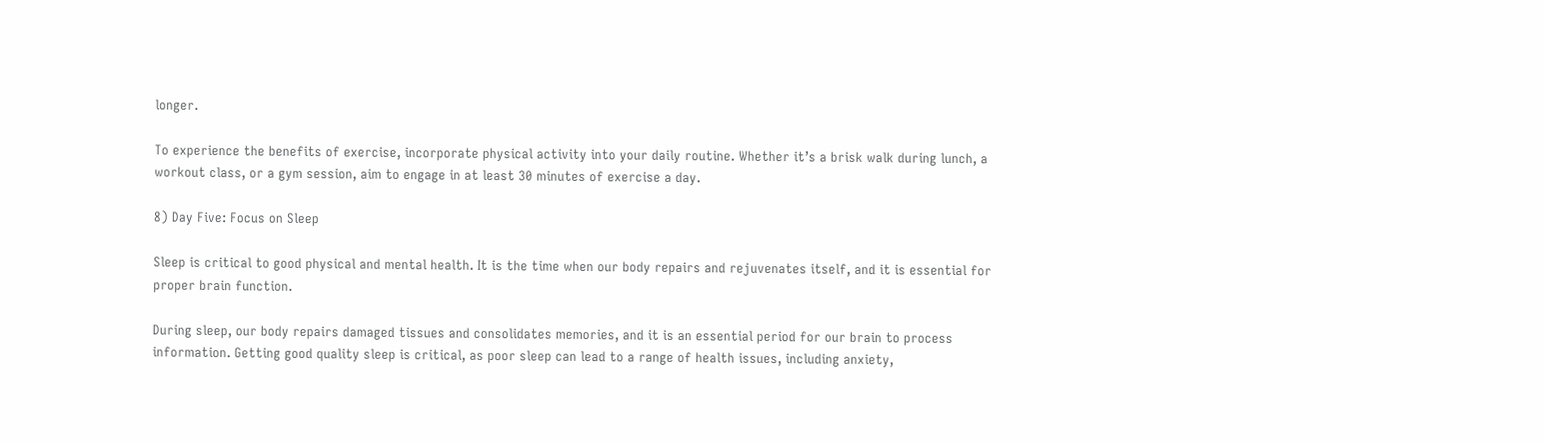longer.

To experience the benefits of exercise, incorporate physical activity into your daily routine. Whether it’s a brisk walk during lunch, a workout class, or a gym session, aim to engage in at least 30 minutes of exercise a day.

8) Day Five: Focus on Sleep

Sleep is critical to good physical and mental health. It is the time when our body repairs and rejuvenates itself, and it is essential for proper brain function.

During sleep, our body repairs damaged tissues and consolidates memories, and it is an essential period for our brain to process information. Getting good quality sleep is critical, as poor sleep can lead to a range of health issues, including anxiety,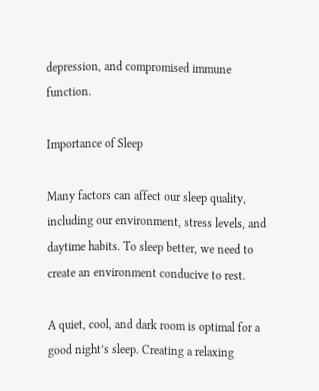depression, and compromised immune function.

Importance of Sleep

Many factors can affect our sleep quality, including our environment, stress levels, and daytime habits. To sleep better, we need to create an environment conducive to rest.

A quiet, cool, and dark room is optimal for a good night’s sleep. Creating a relaxing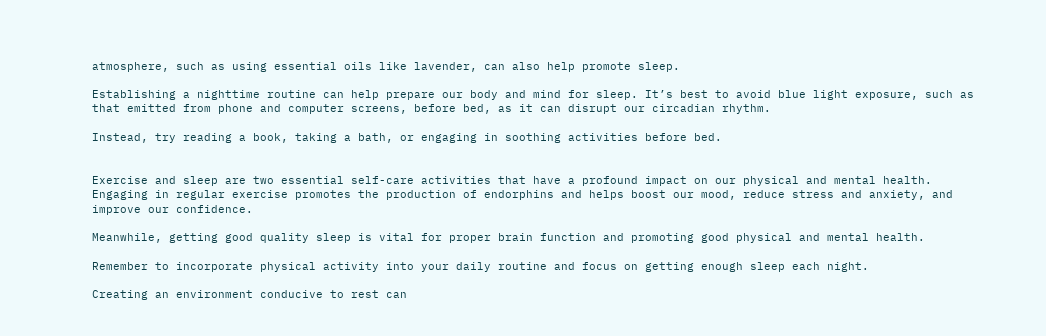atmosphere, such as using essential oils like lavender, can also help promote sleep.

Establishing a nighttime routine can help prepare our body and mind for sleep. It’s best to avoid blue light exposure, such as that emitted from phone and computer screens, before bed, as it can disrupt our circadian rhythm.

Instead, try reading a book, taking a bath, or engaging in soothing activities before bed.


Exercise and sleep are two essential self-care activities that have a profound impact on our physical and mental health. Engaging in regular exercise promotes the production of endorphins and helps boost our mood, reduce stress and anxiety, and improve our confidence.

Meanwhile, getting good quality sleep is vital for proper brain function and promoting good physical and mental health.

Remember to incorporate physical activity into your daily routine and focus on getting enough sleep each night.

Creating an environment conducive to rest can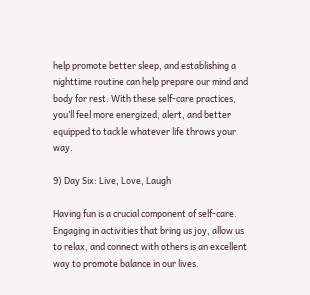help promote better sleep, and establishing a nighttime routine can help prepare our mind and body for rest. With these self-care practices, you’ll feel more energized, alert, and better equipped to tackle whatever life throws your way.

9) Day Six: Live, Love, Laugh

Having fun is a crucial component of self-care. Engaging in activities that bring us joy, allow us to relax, and connect with others is an excellent way to promote balance in our lives.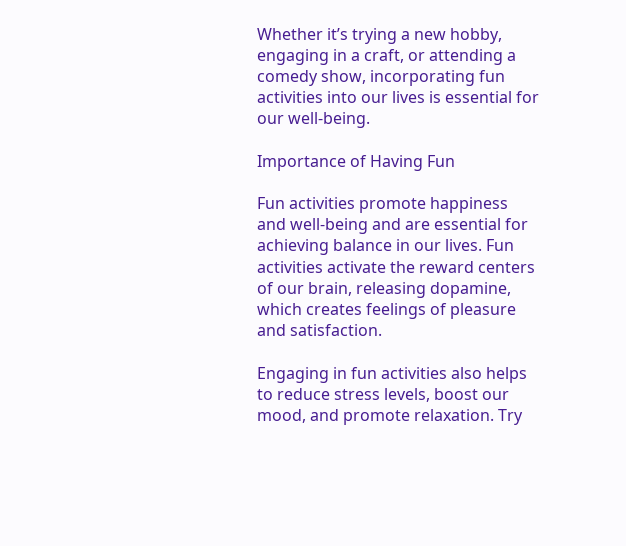Whether it’s trying a new hobby, engaging in a craft, or attending a comedy show, incorporating fun activities into our lives is essential for our well-being.

Importance of Having Fun

Fun activities promote happiness and well-being and are essential for achieving balance in our lives. Fun activities activate the reward centers of our brain, releasing dopamine, which creates feelings of pleasure and satisfaction.

Engaging in fun activities also helps to reduce stress levels, boost our mood, and promote relaxation. Try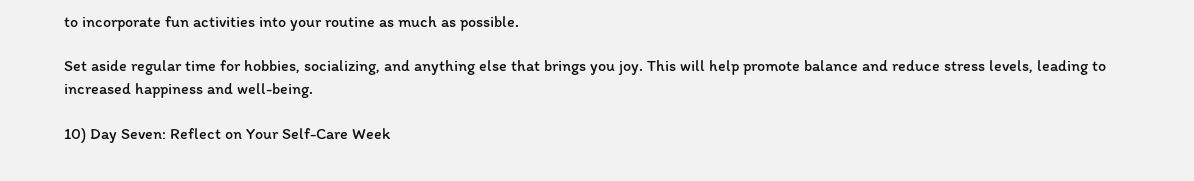to incorporate fun activities into your routine as much as possible.

Set aside regular time for hobbies, socializing, and anything else that brings you joy. This will help promote balance and reduce stress levels, leading to increased happiness and well-being.

10) Day Seven: Reflect on Your Self-Care Week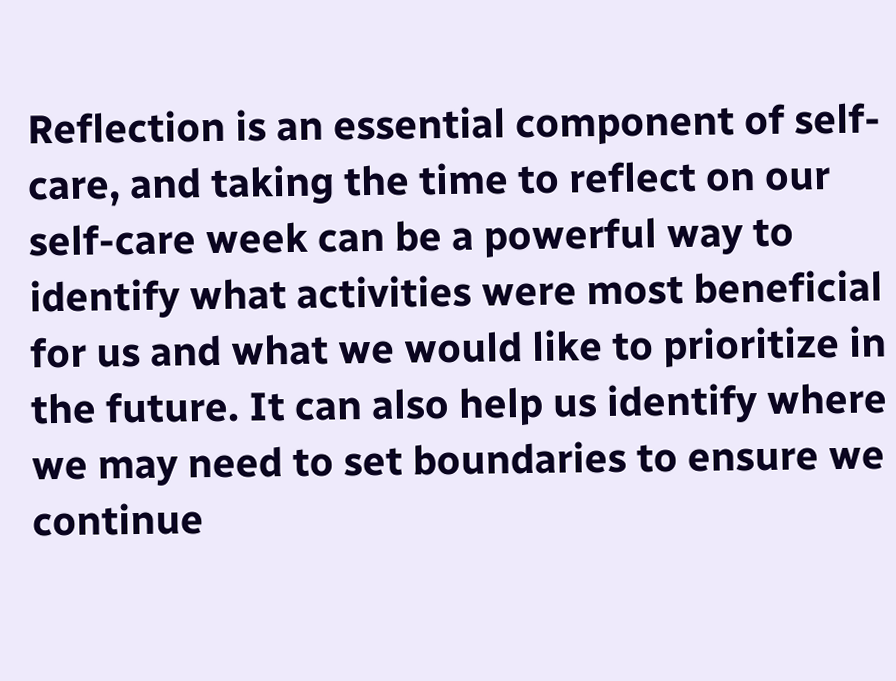Reflection is an essential component of self-care, and taking the time to reflect on our self-care week can be a powerful way to identify what activities were most beneficial for us and what we would like to prioritize in the future. It can also help us identify where we may need to set boundaries to ensure we continue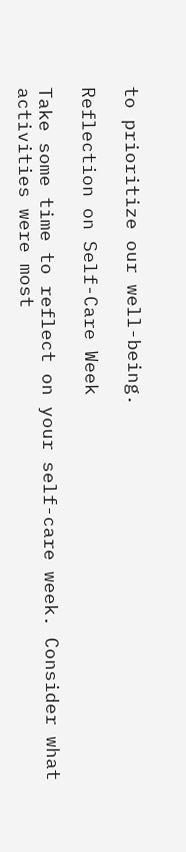to prioritize our well-being.

Reflection on Self-Care Week

Take some time to reflect on your self-care week. Consider what activities were most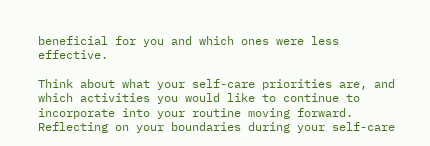beneficial for you and which ones were less effective.

Think about what your self-care priorities are, and which activities you would like to continue to incorporate into your routine moving forward. Reflecting on your boundaries during your self-care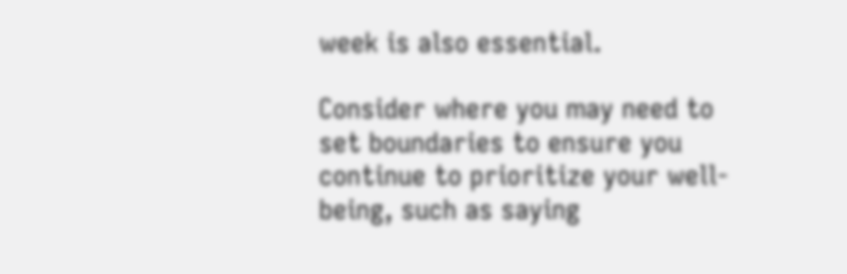week is also essential.

Consider where you may need to set boundaries to ensure you continue to prioritize your well-being, such as saying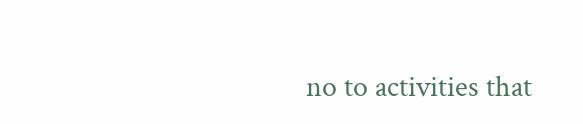no to activities that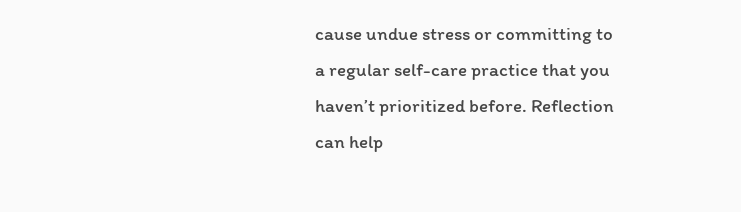cause undue stress or committing to a regular self-care practice that you haven’t prioritized before. Reflection can help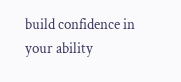build confidence in your ability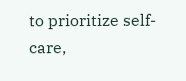to prioritize self-care,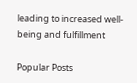leading to increased well-being and fulfillment

Popular Posts